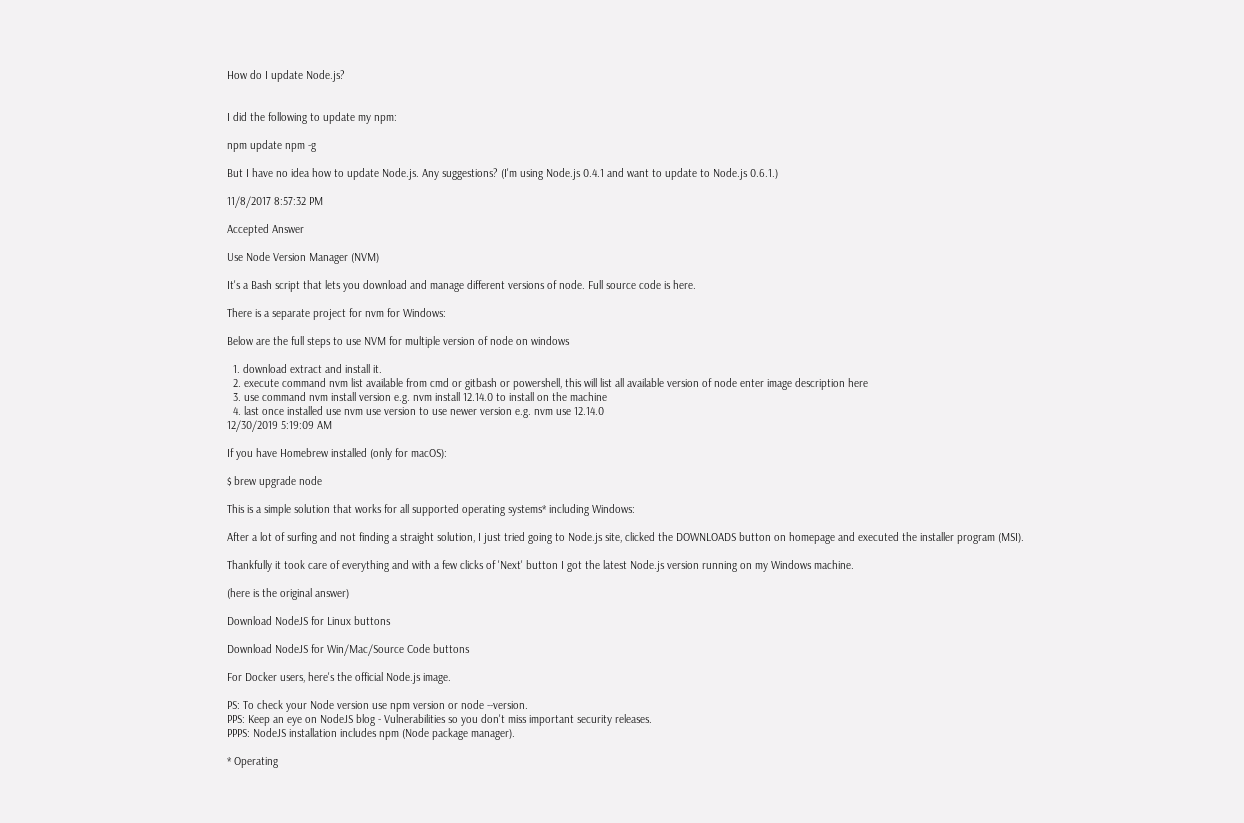How do I update Node.js?


I did the following to update my npm:

npm update npm -g

But I have no idea how to update Node.js. Any suggestions? (I'm using Node.js 0.4.1 and want to update to Node.js 0.6.1.)

11/8/2017 8:57:32 PM

Accepted Answer

Use Node Version Manager (NVM)

It's a Bash script that lets you download and manage different versions of node. Full source code is here.

There is a separate project for nvm for Windows:

Below are the full steps to use NVM for multiple version of node on windows

  1. download extract and install it.
  2. execute command nvm list available from cmd or gitbash or powershell, this will list all available version of node enter image description here
  3. use command nvm install version e.g. nvm install 12.14.0 to install on the machine
  4. last once installed use nvm use version to use newer version e.g. nvm use 12.14.0
12/30/2019 5:19:09 AM

If you have Homebrew installed (only for macOS):

$ brew upgrade node

This is a simple solution that works for all supported operating systems* including Windows:

After a lot of surfing and not finding a straight solution, I just tried going to Node.js site, clicked the DOWNLOADS button on homepage and executed the installer program (MSI).

Thankfully it took care of everything and with a few clicks of 'Next' button I got the latest Node.js version running on my Windows machine.

(here is the original answer)

Download NodeJS for Linux buttons

Download NodeJS for Win/Mac/Source Code buttons

For Docker users, here's the official Node.js image.

PS: To check your Node version use npm version or node --version.
PPS: Keep an eye on NodeJS blog - Vulnerabilities so you don't miss important security releases.
PPPS: NodeJS installation includes npm (Node package manager).

* Operating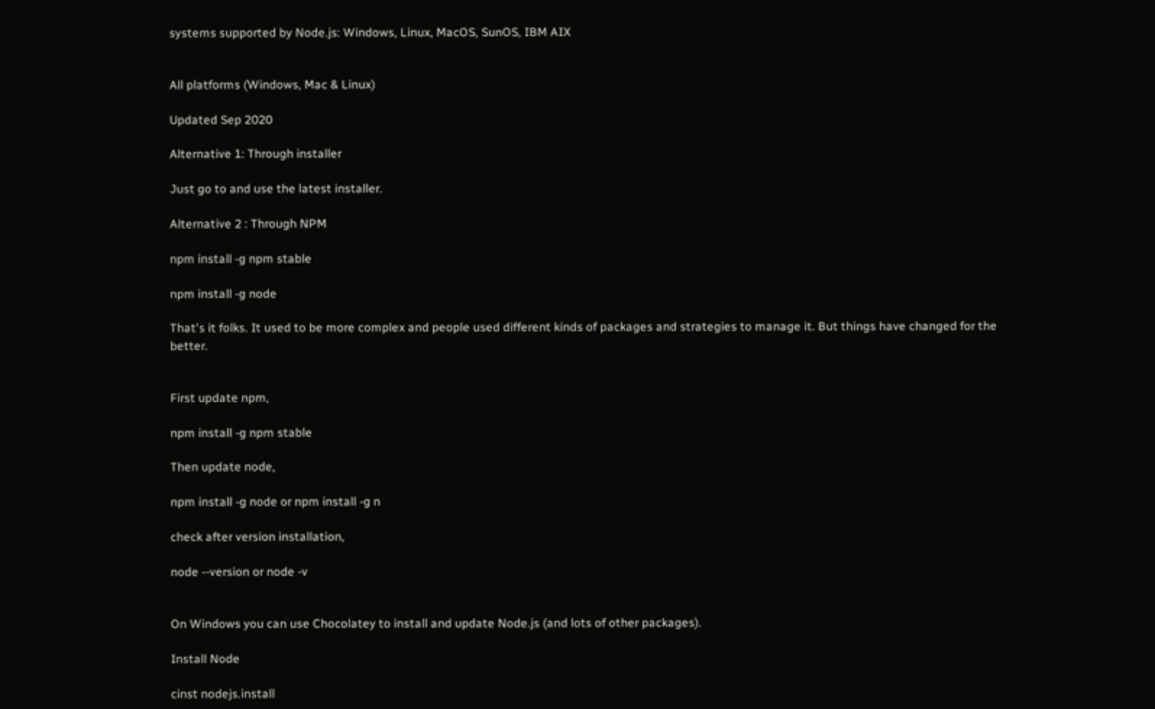systems supported by Node.js: Windows, Linux, MacOS, SunOS, IBM AIX


All platforms (Windows, Mac & Linux)

Updated Sep 2020

Alternative 1: Through installer

Just go to and use the latest installer.

Alternative 2 : Through NPM

npm install -g npm stable

npm install -g node

That's it folks. It used to be more complex and people used different kinds of packages and strategies to manage it. But things have changed for the better.


First update npm,

npm install -g npm stable

Then update node,

npm install -g node or npm install -g n

check after version installation,

node --version or node -v


On Windows you can use Chocolatey to install and update Node.js (and lots of other packages).

Install Node

cinst nodejs.install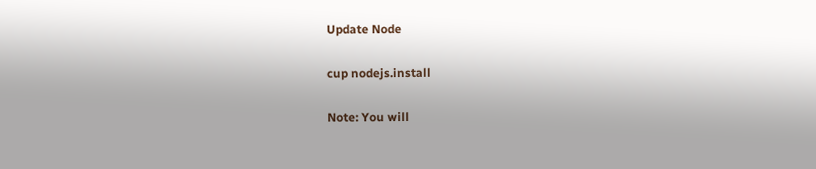Update Node

cup nodejs.install

Note: You will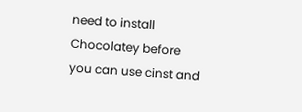need to install Chocolatey before you can use cinst and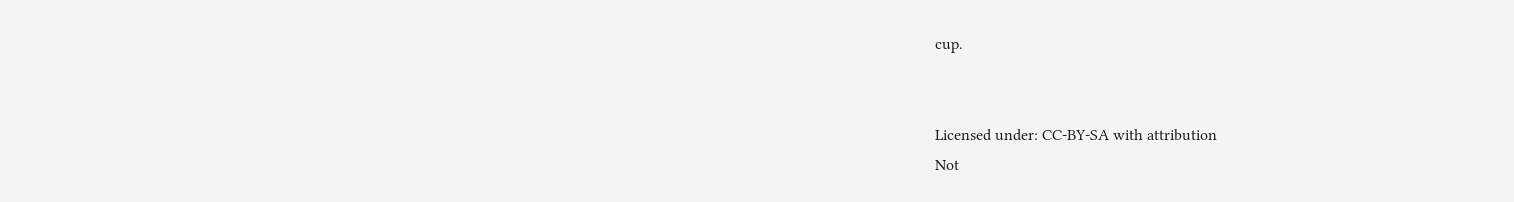cup.


Licensed under: CC-BY-SA with attribution
Not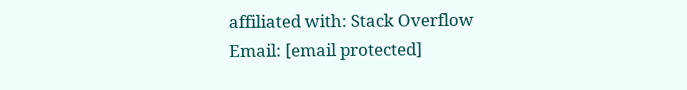affiliated with: Stack Overflow
Email: [email protected]